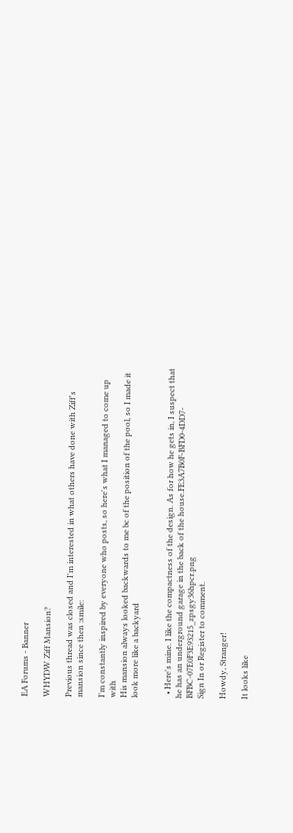EA Forums - Banner

WHYDW Ziff Mansion?

Previous thread was closed and I'm interested in what others have done with Ziff's mansion since then :smile:

I'm constantly inspired by everyone who posts, so here's what I managed to come up with
His mansion always looked backwards to me bc of the position of the pool, so I made it look more like a backyard


  • Here's mine. I like the compactness of the design. As for how he gets in, I suspect that he has an underground garage in the back of the house.FE3A7B0F-BFD0-4DD7-BFBC-07E0F3E93215_zpsgy36hpcr.png
Sign In or Register to comment.

Howdy, Stranger!

It looks like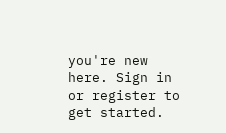you're new here. Sign in or register to get started.